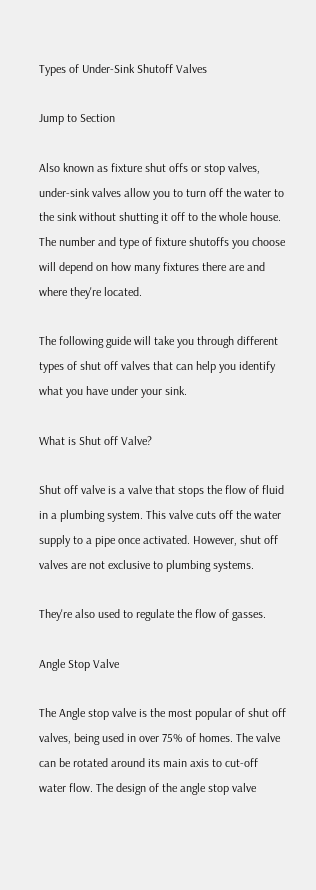Types of Under-Sink Shutoff Valves

Jump to Section

Also known as fixture shut offs or stop valves, under-sink valves allow you to turn off the water to the sink without shutting it off to the whole house. The number and type of fixture shutoffs you choose will depend on how many fixtures there are and where they're located.

The following guide will take you through different types of shut off valves that can help you identify what you have under your sink.

What is Shut off Valve?

Shut off valve is a valve that stops the flow of fluid in a plumbing system. This valve cuts off the water supply to a pipe once activated. However, shut off valves are not exclusive to plumbing systems.

They're also used to regulate the flow of gasses.

Angle Stop Valve

The Angle stop valve is the most popular of shut off valves, being used in over 75% of homes. The valve can be rotated around its main axis to cut-off water flow. The design of the angle stop valve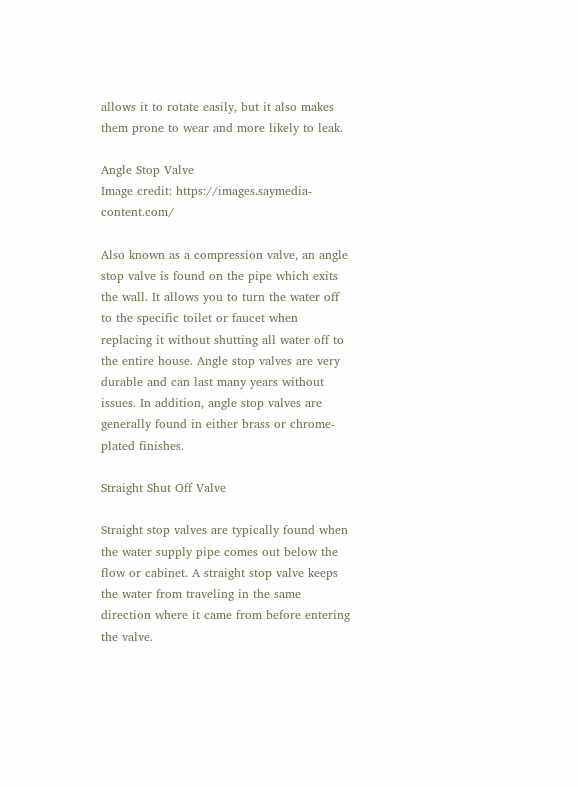allows it to rotate easily, but it also makes them prone to wear and more likely to leak.

Angle Stop Valve
Image credit: https://images.saymedia-content.com/

Also known as a compression valve, an angle stop valve is found on the pipe which exits the wall. It allows you to turn the water off to the specific toilet or faucet when replacing it without shutting all water off to the entire house. Angle stop valves are very durable and can last many years without issues. In addition, angle stop valves are generally found in either brass or chrome-plated finishes.

Straight Shut Off Valve

Straight stop valves are typically found when the water supply pipe comes out below the flow or cabinet. A straight stop valve keeps the water from traveling in the same direction where it came from before entering the valve.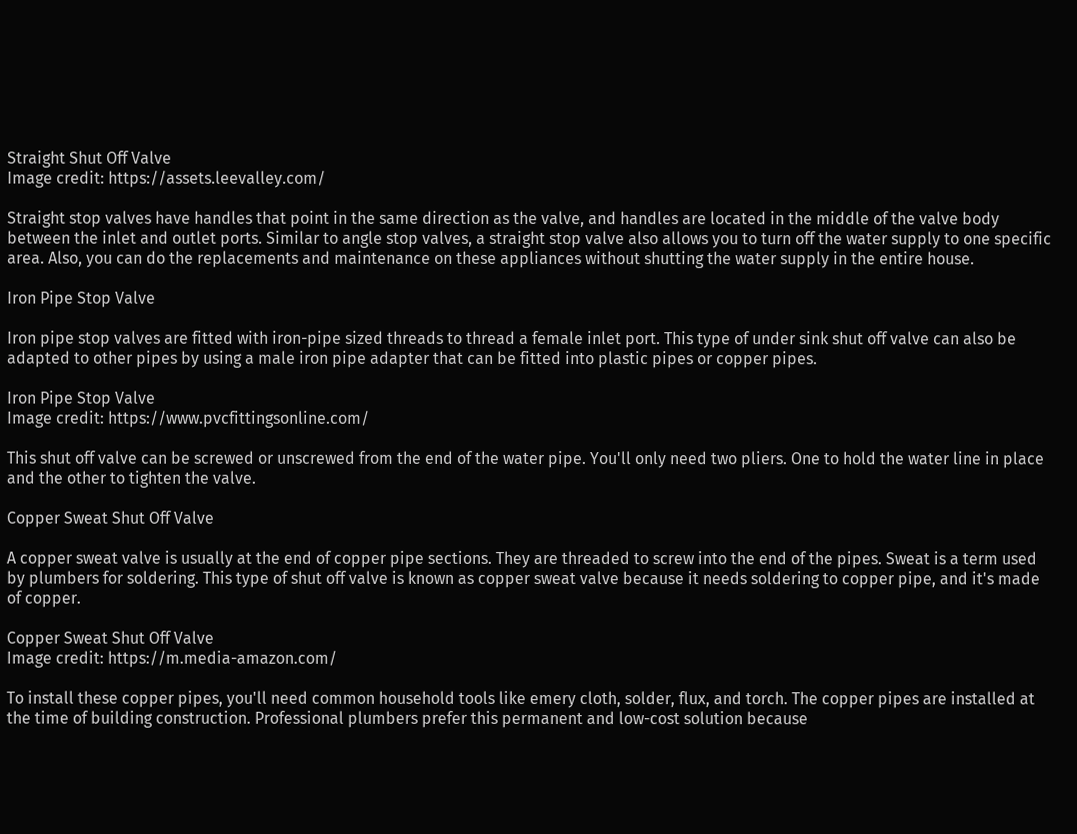Straight Shut Off Valve
Image credit: https://assets.leevalley.com/

Straight stop valves have handles that point in the same direction as the valve, and handles are located in the middle of the valve body between the inlet and outlet ports. Similar to angle stop valves, a straight stop valve also allows you to turn off the water supply to one specific area. Also, you can do the replacements and maintenance on these appliances without shutting the water supply in the entire house.

Iron Pipe Stop Valve

Iron pipe stop valves are fitted with iron-pipe sized threads to thread a female inlet port. This type of under sink shut off valve can also be adapted to other pipes by using a male iron pipe adapter that can be fitted into plastic pipes or copper pipes.

Iron Pipe Stop Valve
Image credit: https://www.pvcfittingsonline.com/

This shut off valve can be screwed or unscrewed from the end of the water pipe. You'll only need two pliers. One to hold the water line in place and the other to tighten the valve.

Copper Sweat Shut Off Valve

A copper sweat valve is usually at the end of copper pipe sections. They are threaded to screw into the end of the pipes. Sweat is a term used by plumbers for soldering. This type of shut off valve is known as copper sweat valve because it needs soldering to copper pipe, and it's made of copper.

Copper Sweat Shut Off Valve
Image credit: https://m.media-amazon.com/

To install these copper pipes, you'll need common household tools like emery cloth, solder, flux, and torch. The copper pipes are installed at the time of building construction. Professional plumbers prefer this permanent and low-cost solution because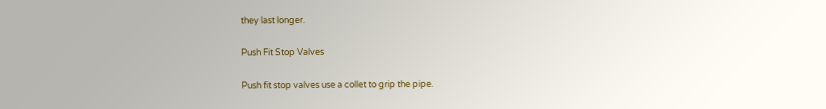they last longer.

Push Fit Stop Valves

Push fit stop valves use a collet to grip the pipe.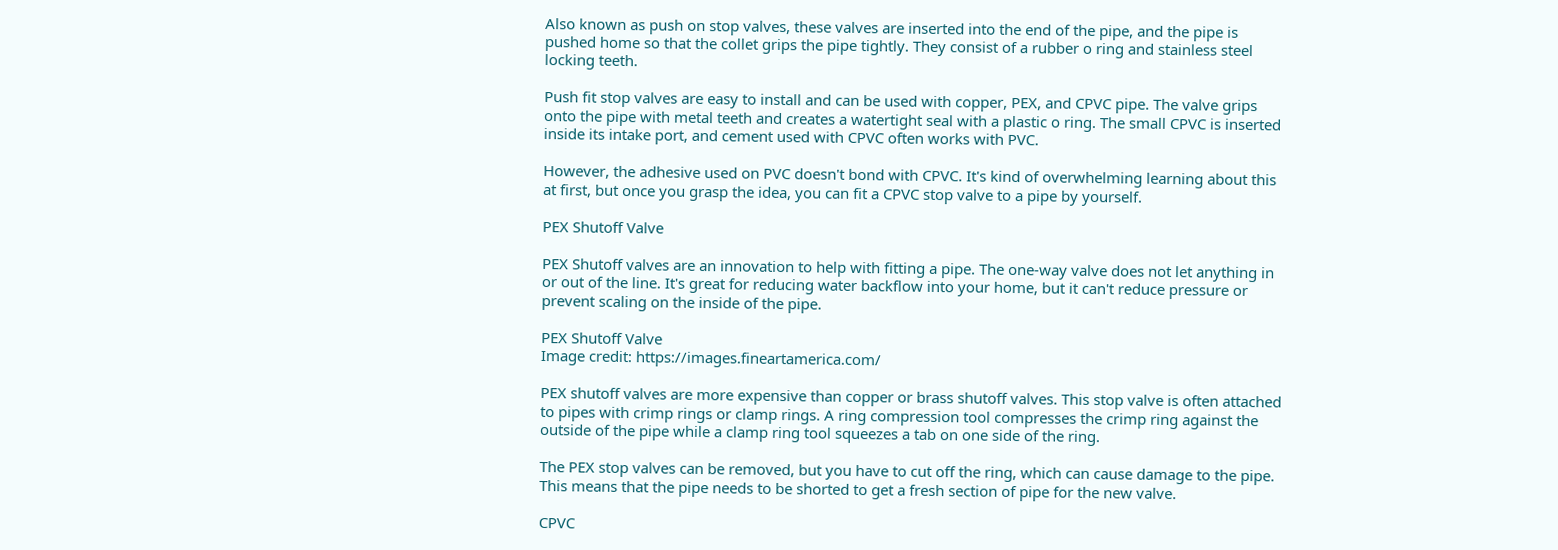Also known as push on stop valves, these valves are inserted into the end of the pipe, and the pipe is pushed home so that the collet grips the pipe tightly. They consist of a rubber o ring and stainless steel locking teeth.

Push fit stop valves are easy to install and can be used with copper, PEX, and CPVC pipe. The valve grips onto the pipe with metal teeth and creates a watertight seal with a plastic o ring. The small CPVC is inserted inside its intake port, and cement used with CPVC often works with PVC.

However, the adhesive used on PVC doesn't bond with CPVC. It's kind of overwhelming learning about this at first, but once you grasp the idea, you can fit a CPVC stop valve to a pipe by yourself.

PEX Shutoff Valve

PEX Shutoff valves are an innovation to help with fitting a pipe. The one-way valve does not let anything in or out of the line. It's great for reducing water backflow into your home, but it can't reduce pressure or prevent scaling on the inside of the pipe.

PEX Shutoff Valve
Image credit: https://images.fineartamerica.com/

PEX shutoff valves are more expensive than copper or brass shutoff valves. This stop valve is often attached to pipes with crimp rings or clamp rings. A ring compression tool compresses the crimp ring against the outside of the pipe while a clamp ring tool squeezes a tab on one side of the ring.

The PEX stop valves can be removed, but you have to cut off the ring, which can cause damage to the pipe. This means that the pipe needs to be shorted to get a fresh section of pipe for the new valve.

CPVC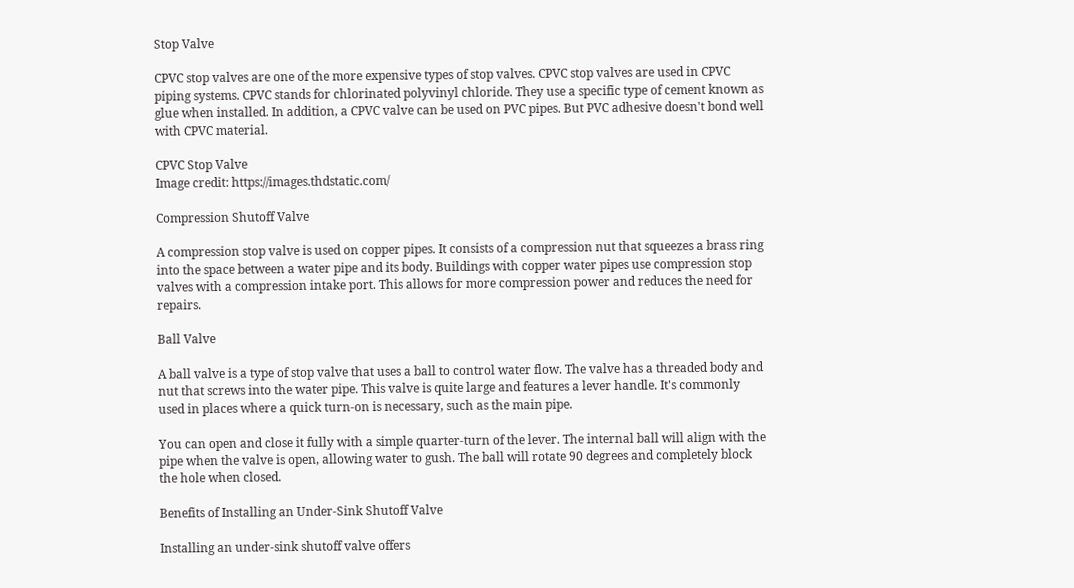Stop Valve

CPVC stop valves are one of the more expensive types of stop valves. CPVC stop valves are used in CPVC piping systems. CPVC stands for chlorinated polyvinyl chloride. They use a specific type of cement known as glue when installed. In addition, a CPVC valve can be used on PVC pipes. But PVC adhesive doesn't bond well with CPVC material.

CPVC Stop Valve
Image credit: https://images.thdstatic.com/

Compression Shutoff Valve

A compression stop valve is used on copper pipes. It consists of a compression nut that squeezes a brass ring into the space between a water pipe and its body. Buildings with copper water pipes use compression stop valves with a compression intake port. This allows for more compression power and reduces the need for repairs.

Ball Valve

A ball valve is a type of stop valve that uses a ball to control water flow. The valve has a threaded body and nut that screws into the water pipe. This valve is quite large and features a lever handle. It's commonly used in places where a quick turn-on is necessary, such as the main pipe.

You can open and close it fully with a simple quarter-turn of the lever. The internal ball will align with the pipe when the valve is open, allowing water to gush. The ball will rotate 90 degrees and completely block the hole when closed.

Benefits of Installing an Under-Sink Shutoff Valve

Installing an under-sink shutoff valve offers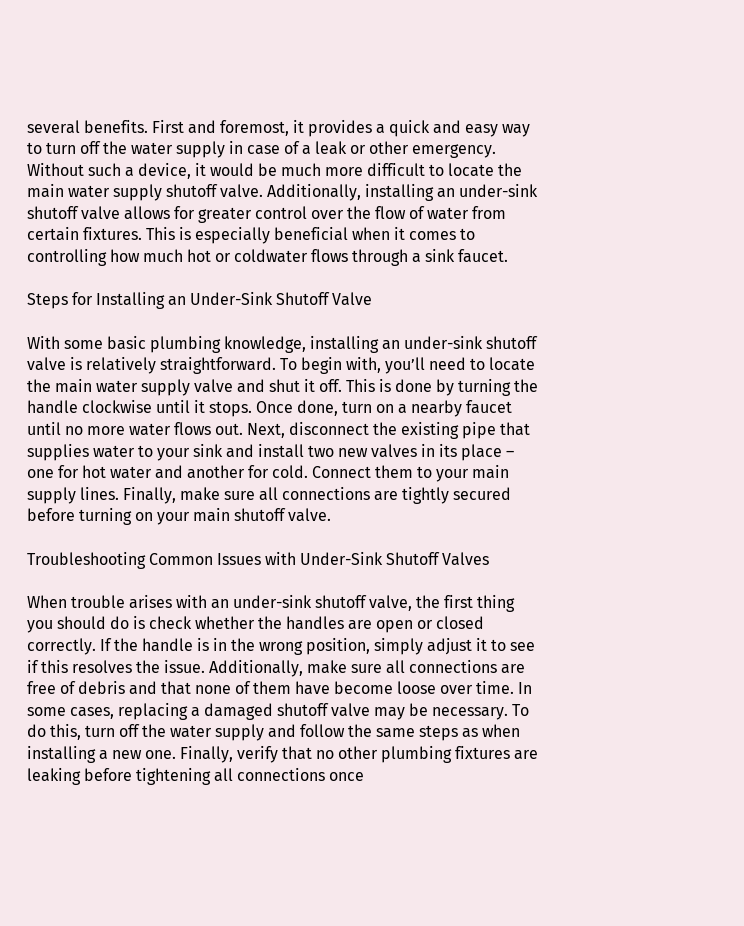several benefits. First and foremost, it provides a quick and easy way to turn off the water supply in case of a leak or other emergency. Without such a device, it would be much more difficult to locate the main water supply shutoff valve. Additionally, installing an under-sink shutoff valve allows for greater control over the flow of water from certain fixtures. This is especially beneficial when it comes to controlling how much hot or coldwater flows through a sink faucet.

Steps for Installing an Under-Sink Shutoff Valve

With some basic plumbing knowledge, installing an under-sink shutoff valve is relatively straightforward. To begin with, you’ll need to locate the main water supply valve and shut it off. This is done by turning the handle clockwise until it stops. Once done, turn on a nearby faucet until no more water flows out. Next, disconnect the existing pipe that supplies water to your sink and install two new valves in its place – one for hot water and another for cold. Connect them to your main supply lines. Finally, make sure all connections are tightly secured before turning on your main shutoff valve.

Troubleshooting Common Issues with Under-Sink Shutoff Valves

When trouble arises with an under-sink shutoff valve, the first thing you should do is check whether the handles are open or closed correctly. If the handle is in the wrong position, simply adjust it to see if this resolves the issue. Additionally, make sure all connections are free of debris and that none of them have become loose over time. In some cases, replacing a damaged shutoff valve may be necessary. To do this, turn off the water supply and follow the same steps as when installing a new one. Finally, verify that no other plumbing fixtures are leaking before tightening all connections once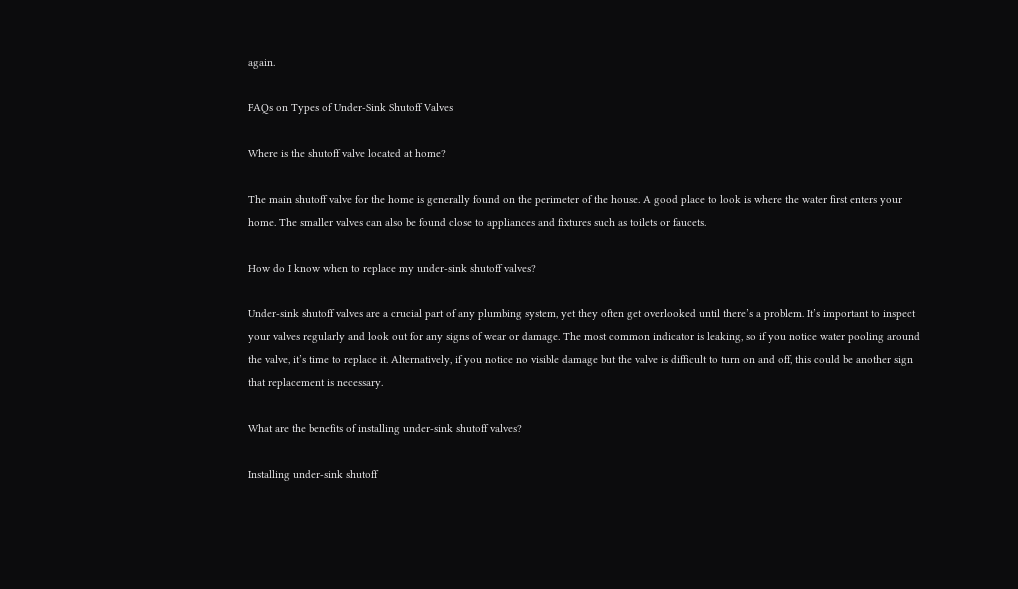again.

FAQs on Types of Under-Sink Shutoff Valves

Where is the shutoff valve located at home?

The main shutoff valve for the home is generally found on the perimeter of the house. A good place to look is where the water first enters your home. The smaller valves can also be found close to appliances and fixtures such as toilets or faucets.

How do I know when to replace my under-sink shutoff valves?

Under-sink shutoff valves are a crucial part of any plumbing system, yet they often get overlooked until there’s a problem. It’s important to inspect your valves regularly and look out for any signs of wear or damage. The most common indicator is leaking, so if you notice water pooling around the valve, it’s time to replace it. Alternatively, if you notice no visible damage but the valve is difficult to turn on and off, this could be another sign that replacement is necessary.

What are the benefits of installing under-sink shutoff valves?

Installing under-sink shutoff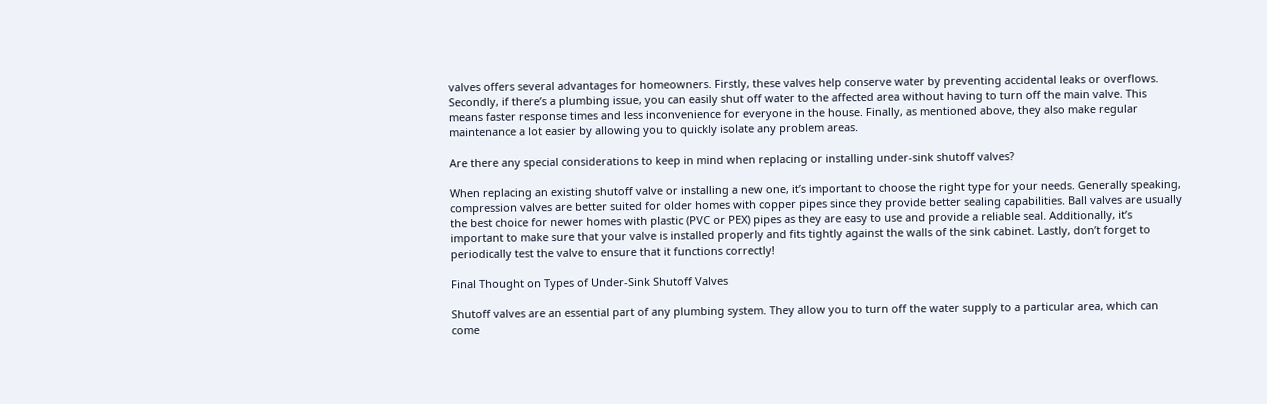valves offers several advantages for homeowners. Firstly, these valves help conserve water by preventing accidental leaks or overflows. Secondly, if there’s a plumbing issue, you can easily shut off water to the affected area without having to turn off the main valve. This means faster response times and less inconvenience for everyone in the house. Finally, as mentioned above, they also make regular maintenance a lot easier by allowing you to quickly isolate any problem areas.

Are there any special considerations to keep in mind when replacing or installing under-sink shutoff valves?

When replacing an existing shutoff valve or installing a new one, it’s important to choose the right type for your needs. Generally speaking, compression valves are better suited for older homes with copper pipes since they provide better sealing capabilities. Ball valves are usually the best choice for newer homes with plastic (PVC or PEX) pipes as they are easy to use and provide a reliable seal. Additionally, it’s important to make sure that your valve is installed properly and fits tightly against the walls of the sink cabinet. Lastly, don’t forget to periodically test the valve to ensure that it functions correctly!

Final Thought on Types of Under-Sink Shutoff Valves

Shutoff valves are an essential part of any plumbing system. They allow you to turn off the water supply to a particular area, which can come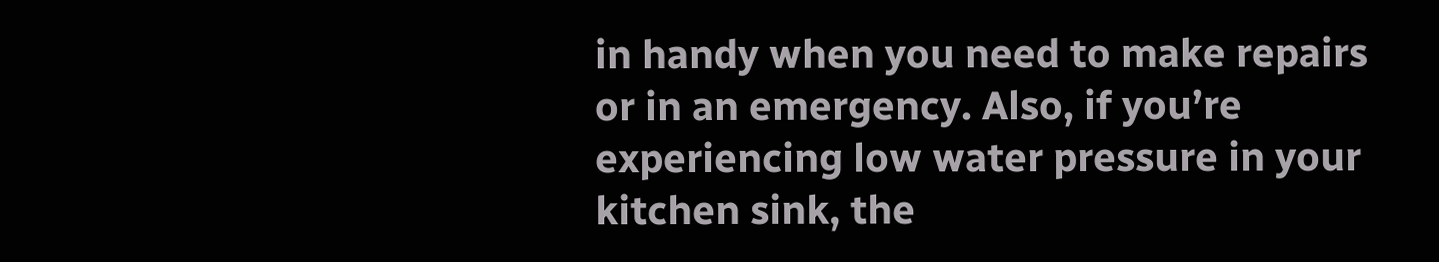in handy when you need to make repairs or in an emergency. Also, if you’re experiencing low water pressure in your kitchen sink, the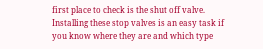first place to check is the shut off valve. Installing these stop valves is an easy task if you know where they are and which type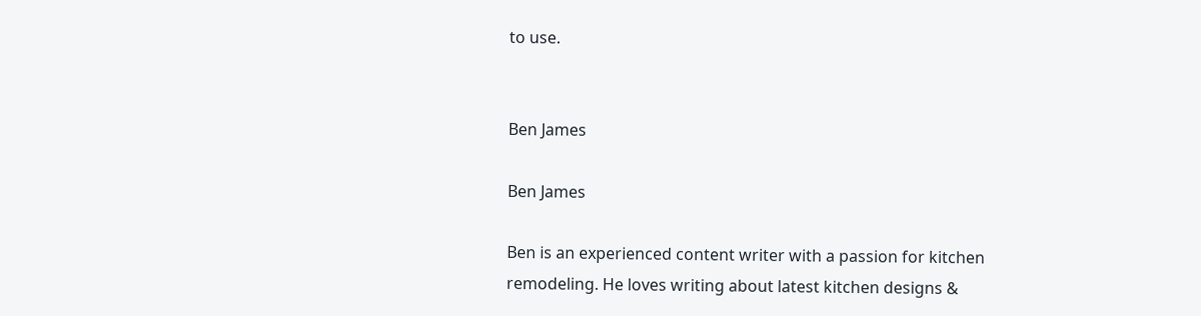to use.


Ben James

Ben James

Ben is an experienced content writer with a passion for kitchen remodeling. He loves writing about latest kitchen designs &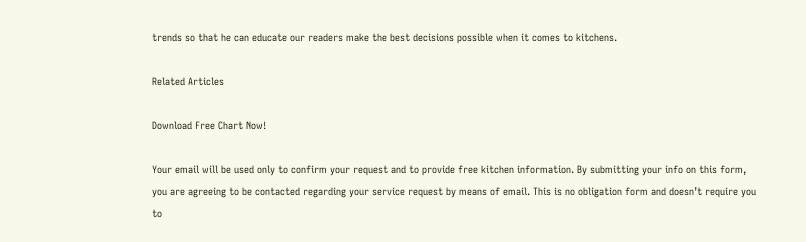trends so that he can educate our readers make the best decisions possible when it comes to kitchens.

Related Articles

Download Free Chart Now!

Your email will be used only to confirm your request and to provide free kitchen information. By submitting your info on this form, you are agreeing to be contacted regarding your service request by means of email. This is no obligation form and doesn’t require you to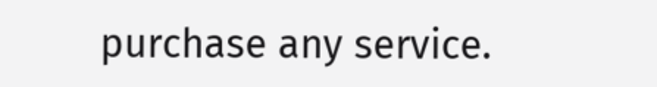purchase any service.